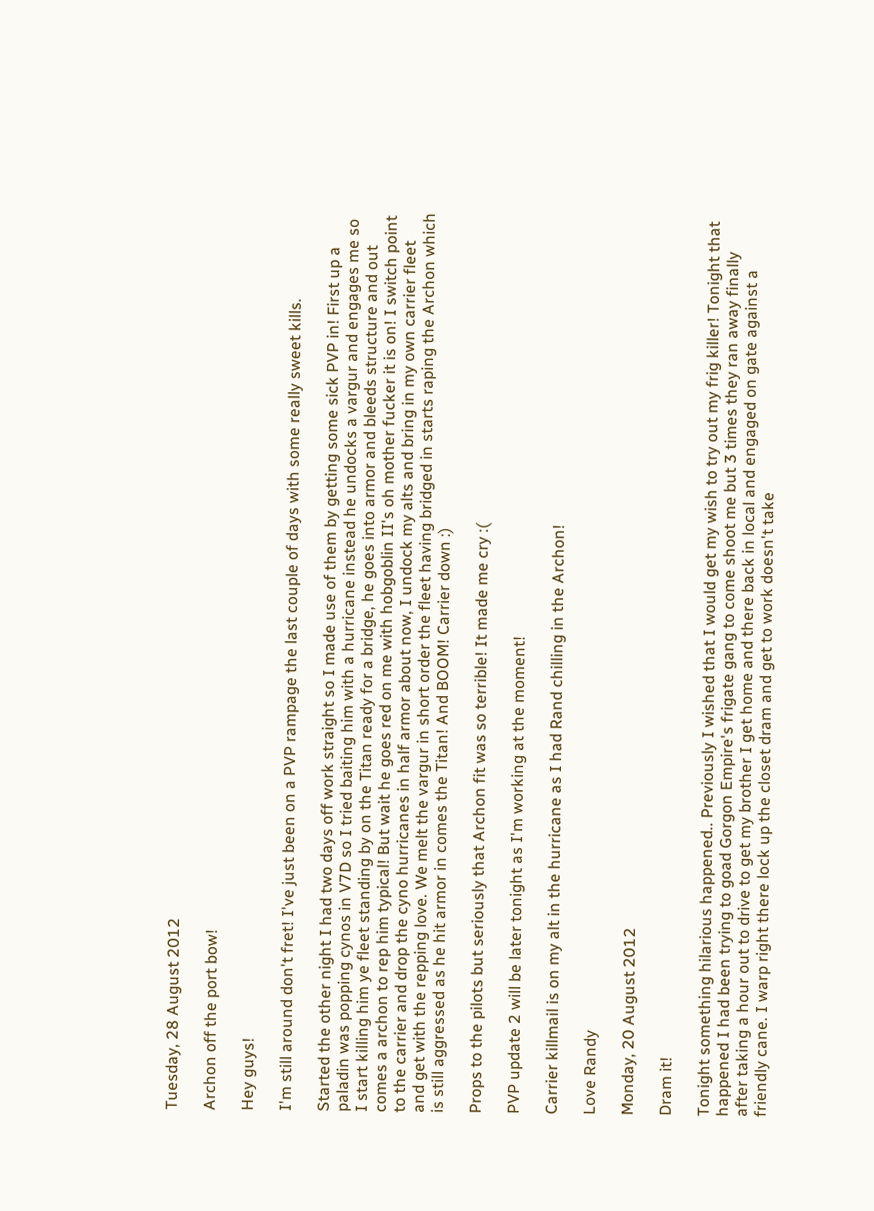Tuesday, 28 August 2012

Archon off the port bow!

Hey guys!

I'm still around don't fret! I've just been on a PVP rampage the last couple of days with some really sweet kills.

Started the other night I had two days off work straight so I made use of them by getting some sick PVP in! First up a paladin was popping cynos in V7D so I tried baiting him with a hurricane instead he undocks a vargur and engages me so I start killing him ye fleet standing by on the Titan ready for a bridge, he goes into armor and bleeds structure and out comes a archon to rep him typical! But wait he goes red on me with hobgoblin II's oh mother fucker it is on! I switch point to the carrier and drop the cyno hurricanes in half armor about now, I undock my alts and bring in my own carrier fleet and get with the repping love. We melt the vargur in short order the fleet having bridged in starts raping the Archon which is still aggressed as he hit armor in comes the Titan! And BOOM! Carrier down :)

Props to the pilots but seriously that Archon fit was so terrible! It made me cry :(

PVP update 2 will be later tonight as I'm working at the moment!

Carrier killmail is on my alt in the hurricane as I had Rand chilling in the Archon!

Love Randy

Monday, 20 August 2012

Dram it!

Tonight something hilarious happened.. Previously I wished that I would get my wish to try out my frig killer! Tonight that happened I had been trying to goad Gorgon Empire's frigate gang to come shoot me but 3 times they ran away finally after taking a hour out to drive to get my brother I get home and there back in local and engaged on gate against a friendly cane. I warp right there lock up the closet dram and get to work doesn't take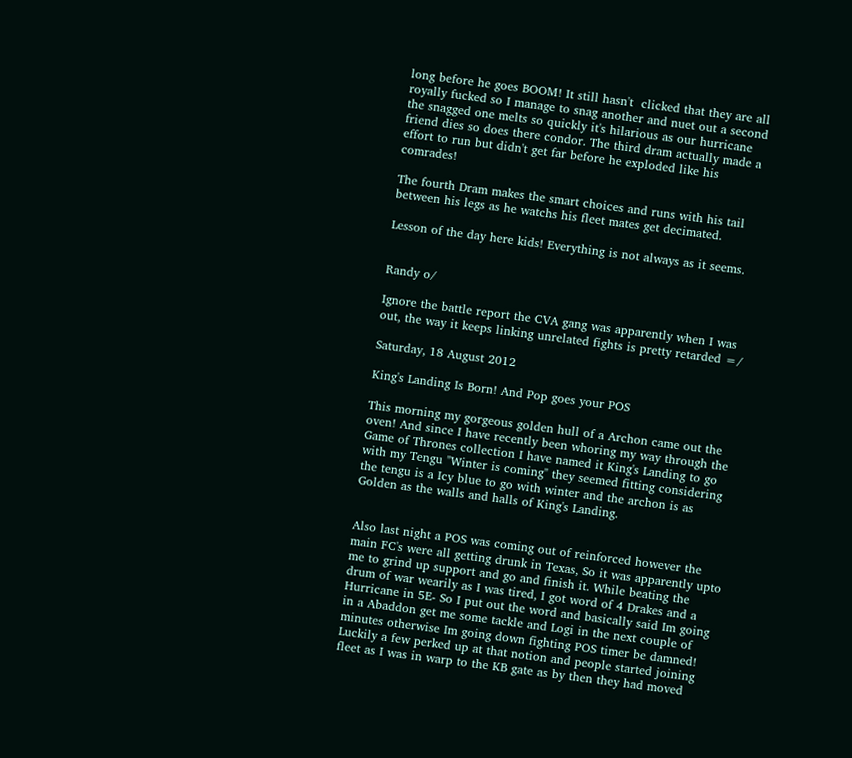long before he goes BOOM! It still hasn't  clicked that they are all royally fucked so I manage to snag another and nuet out a second the snagged one melts so quickly it's hilarious as our hurricane friend dies so does there condor. The third dram actually made a effort to run but didn't get far before he exploded like his comrades!

The fourth Dram makes the smart choices and runs with his tail between his legs as he watchs his fleet mates get decimated.

Lesson of the day here kids! Everything is not always as it seems.


Randy o/

Ignore the battle report the CVA gang was apparently when I was out, the way it keeps linking unrelated fights is pretty retarded =/

Saturday, 18 August 2012

King's Landing Is Born! And Pop goes your POS

This morning my gorgeous golden hull of a Archon came out the oven! And since I have recently been whoring my way through the Game of Thrones collection I have named it King's Landing to go with my Tengu "Winter is coming" they seemed fitting considering the tengu is a Icy blue to go with winter and the archon is as Golden as the walls and halls of King's Landing.


Also last night a POS was coming out of reinforced however the main FC's were all getting drunk in Texas, So it was apparently upto me to grind up support and go and finish it. While beating the drum of war wearily as I was tired, I got word of 4 Drakes and a Hurricane in 5E- So I put out the word and basically said Im going in a Abaddon get me some tackle and Logi in the next couple of minutes otherwise Im going down fighting POS timer be damned! Luckily a few perked up at that notion and people started joining fleet as I was in warp to the KB gate as by then they had moved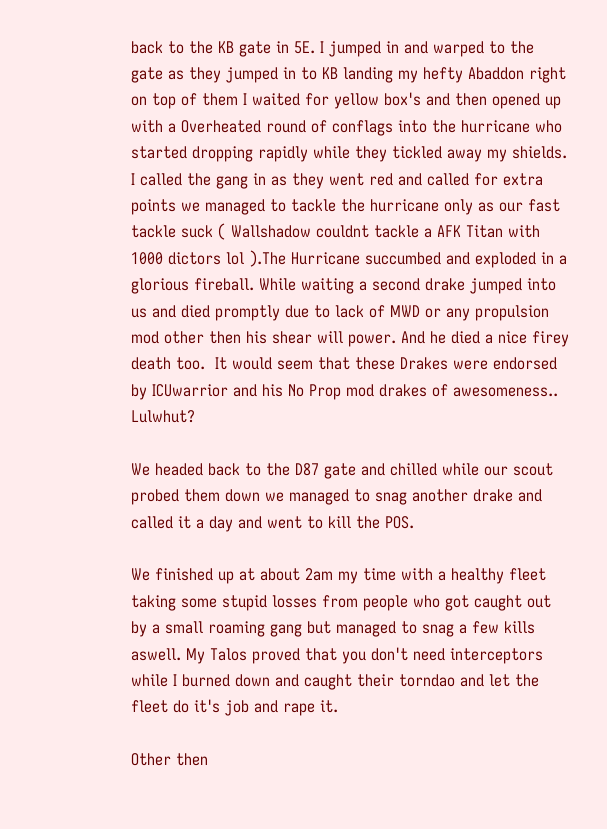back to the KB gate in 5E. I jumped in and warped to the gate as they jumped in to KB landing my hefty Abaddon right on top of them I waited for yellow box's and then opened up with a Overheated round of conflags into the hurricane who started dropping rapidly while they tickled away my shields. I called the gang in as they went red and called for extra points we managed to tackle the hurricane only as our fast tackle suck ( Wallshadow couldnt tackle a AFK Titan with 1000 dictors lol ).The Hurricane succumbed and exploded in a glorious fireball. While waiting a second drake jumped into us and died promptly due to lack of MWD or any propulsion mod other then his shear will power. And he died a nice firey death too.  It would seem that these Drakes were endorsed by ICUwarrior and his No Prop mod drakes of awesomeness.. Lulwhut?

We headed back to the D87 gate and chilled while our scout probed them down we managed to snag another drake and called it a day and went to kill the POS.

We finished up at about 2am my time with a healthy fleet taking some stupid losses from people who got caught out by a small roaming gang but managed to snag a few kills aswell. My Talos proved that you don't need interceptors while I burned down and caught their torndao and let the fleet do it's job and rape it.

Other then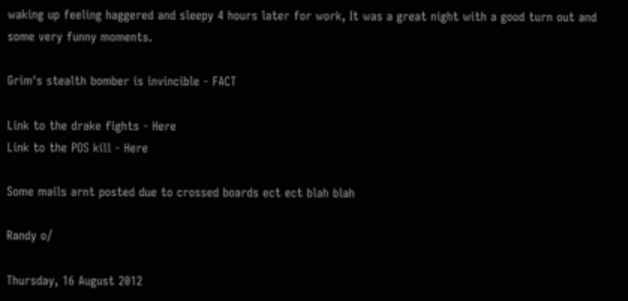waking up feeling haggered and sleepy 4 hours later for work, It was a great night with a good turn out and some very funny moments.

Grim's stealth bomber is invincible - FACT

Link to the drake fights - Here
Link to the POS kill - Here

Some mails arnt posted due to crossed boards ect ect blah blah

Randy o/

Thursday, 16 August 2012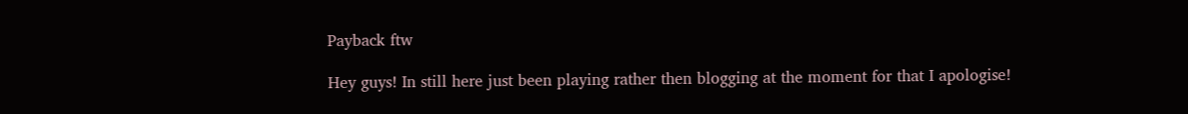Payback ftw

Hey guys! In still here just been playing rather then blogging at the moment for that I apologise!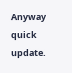Anyway quick update.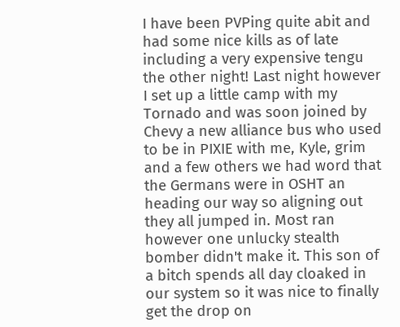I have been PVPing quite abit and had some nice kills as of late including a very expensive tengu the other night! Last night however I set up a little camp with my Tornado and was soon joined by Chevy a new alliance bus who used to be in PIXIE with me, Kyle, grim and a few others we had word that the Germans were in OSHT an heading our way so aligning out they all jumped in. Most ran however one unlucky stealth bomber didn't make it. This son of a bitch spends all day cloaked in our system so it was nice to finally get the drop on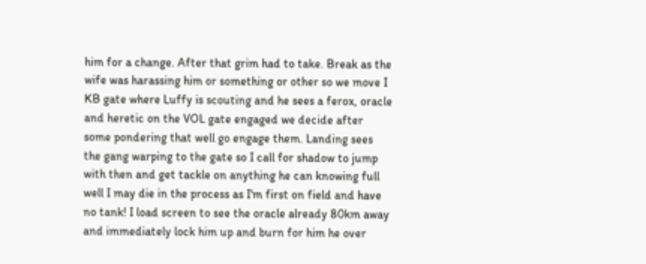him for a change. After that grim had to take. Break as the wife was harassing him or something or other so we move I KB gate where Luffy is scouting and he sees a ferox, oracle and heretic on the VOL gate engaged we decide after some pondering that well go engage them. Landing sees the gang warping to the gate so I call for shadow to jump with then and get tackle on anything he can knowing full well I may die in the process as I'm first on field and have no tank! I load screen to see the oracle already 80km away and immediately lock him up and burn for him he over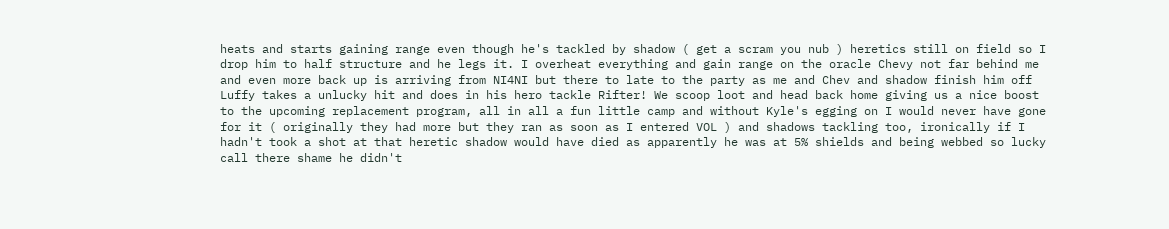heats and starts gaining range even though he's tackled by shadow ( get a scram you nub ) heretics still on field so I drop him to half structure and he legs it. I overheat everything and gain range on the oracle Chevy not far behind me and even more back up is arriving from NI4NI but there to late to the party as me and Chev and shadow finish him off Luffy takes a unlucky hit and does in his hero tackle Rifter! We scoop loot and head back home giving us a nice boost to the upcoming replacement program, all in all a fun little camp and without Kyle's egging on I would never have gone for it ( originally they had more but they ran as soon as I entered VOL ) and shadows tackling too, ironically if I hadn't took a shot at that heretic shadow would have died as apparently he was at 5% shields and being webbed so lucky call there shame he didn't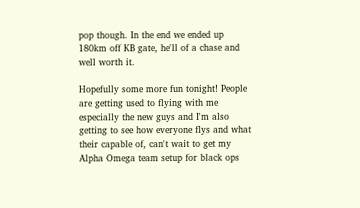pop though. In the end we ended up 180km off KB gate, he'll of a chase and well worth it.

Hopefully some more fun tonight! People are getting used to flying with me especially the new guys and I'm also getting to see how everyone flys and what their capable of, can't wait to get my Alpha Omega team setup for black ops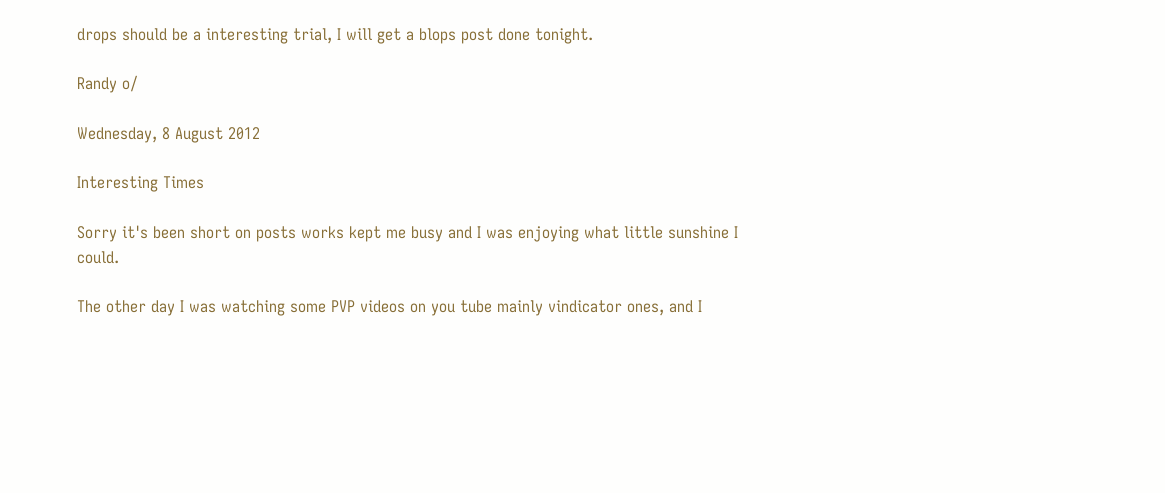drops should be a interesting trial, I will get a blops post done tonight.

Randy o/

Wednesday, 8 August 2012

Interesting Times

Sorry it's been short on posts works kept me busy and I was enjoying what little sunshine I could.

The other day I was watching some PVP videos on you tube mainly vindicator ones, and I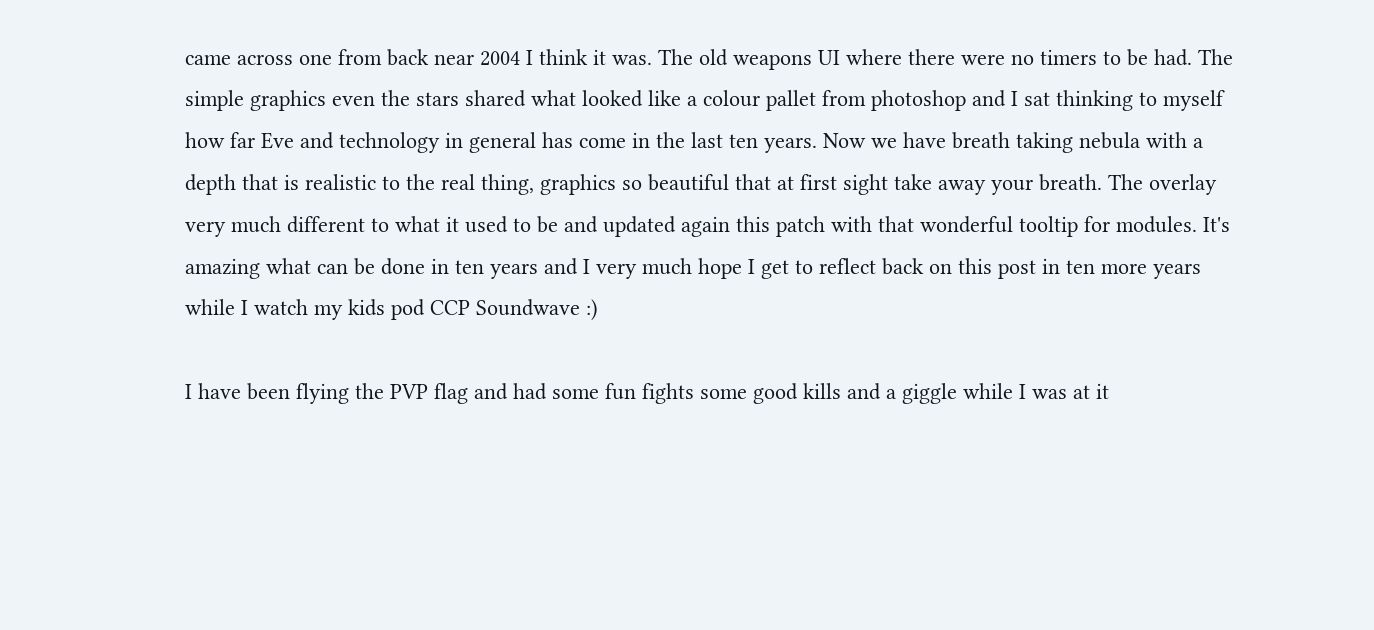came across one from back near 2004 I think it was. The old weapons UI where there were no timers to be had. The simple graphics even the stars shared what looked like a colour pallet from photoshop and I sat thinking to myself how far Eve and technology in general has come in the last ten years. Now we have breath taking nebula with a depth that is realistic to the real thing, graphics so beautiful that at first sight take away your breath. The overlay very much different to what it used to be and updated again this patch with that wonderful tooltip for modules. It's amazing what can be done in ten years and I very much hope I get to reflect back on this post in ten more years while I watch my kids pod CCP Soundwave :)

I have been flying the PVP flag and had some fun fights some good kills and a giggle while I was at it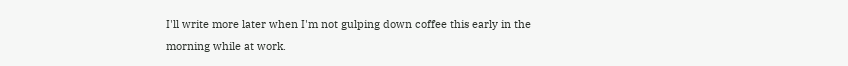I'll write more later when I'm not gulping down coffee this early in the morning while at work.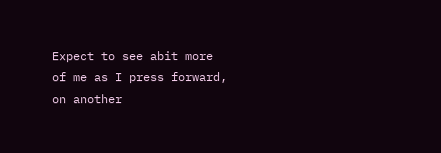Expect to see abit more of me as I press forward, on another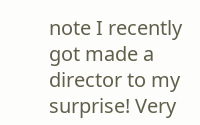note I recently got made a director to my surprise! Very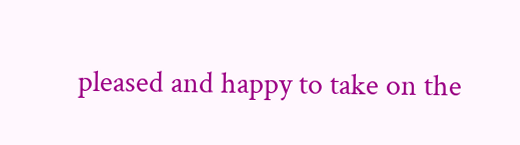pleased and happy to take on the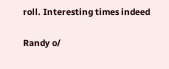roll. Interesting times indeed

Randy o/